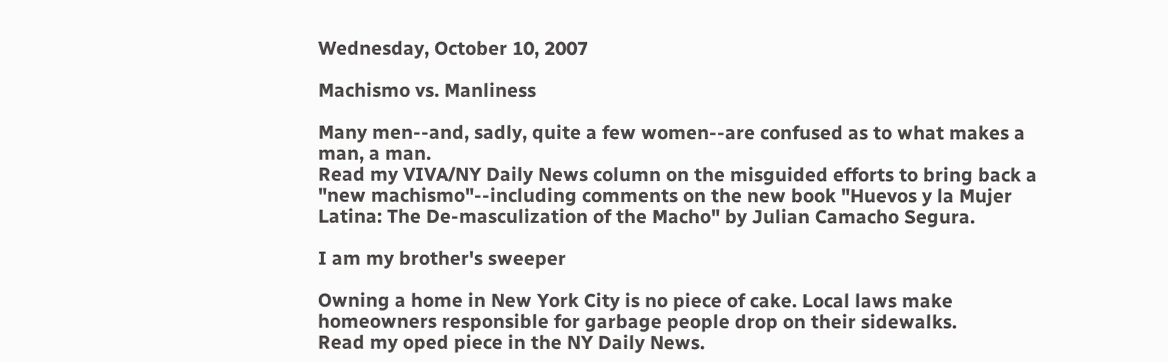Wednesday, October 10, 2007

Machismo vs. Manliness

Many men--and, sadly, quite a few women--are confused as to what makes a man, a man.
Read my VIVA/NY Daily News column on the misguided efforts to bring back a "new machismo"--including comments on the new book "Huevos y la Mujer Latina: The De-masculization of the Macho" by Julian Camacho Segura.

I am my brother's sweeper

Owning a home in New York City is no piece of cake. Local laws make homeowners responsible for garbage people drop on their sidewalks.
Read my oped piece in the NY Daily News.